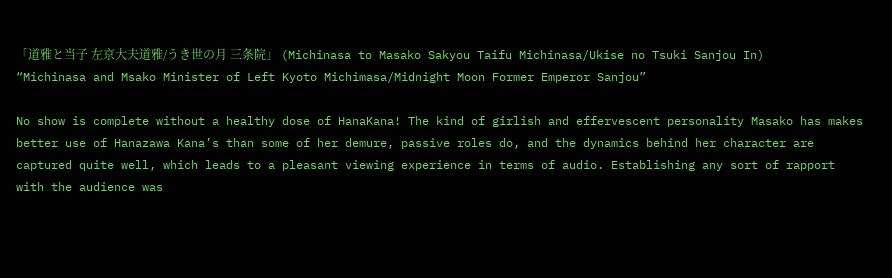「道雅と当子 左京大夫道雅/うき世の月 三条院」 (Michinasa to Masako Sakyou Taifu Michinasa/Ukise no Tsuki Sanjou In)
“Michinasa and Msako Minister of Left Kyoto Michimasa/Midnight Moon Former Emperor Sanjou”

No show is complete without a healthy dose of HanaKana! The kind of girlish and effervescent personality Masako has makes better use of Hanazawa Kana’s than some of her demure, passive roles do, and the dynamics behind her character are captured quite well, which leads to a pleasant viewing experience in terms of audio. Establishing any sort of rapport with the audience was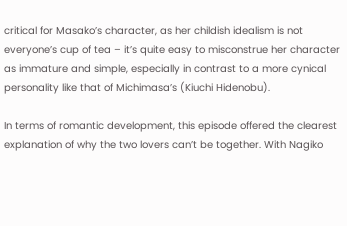critical for Masako’s character, as her childish idealism is not everyone’s cup of tea – it’s quite easy to misconstrue her character as immature and simple, especially in contrast to a more cynical personality like that of Michimasa’s (Kiuchi Hidenobu).

In terms of romantic development, this episode offered the clearest explanation of why the two lovers can’t be together. With Nagiko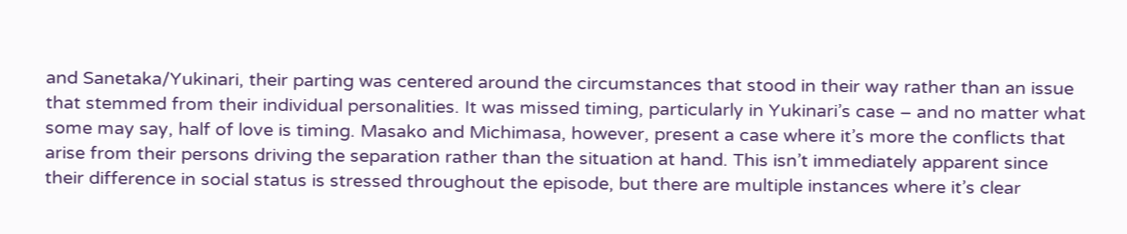and Sanetaka/Yukinari, their parting was centered around the circumstances that stood in their way rather than an issue that stemmed from their individual personalities. It was missed timing, particularly in Yukinari’s case – and no matter what some may say, half of love is timing. Masako and Michimasa, however, present a case where it’s more the conflicts that arise from their persons driving the separation rather than the situation at hand. This isn’t immediately apparent since their difference in social status is stressed throughout the episode, but there are multiple instances where it’s clear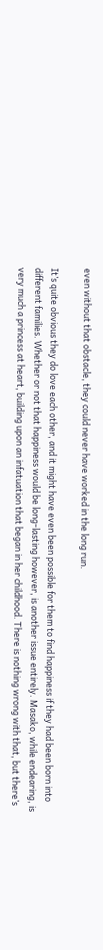even without that obstacle, they could never have worked in the long run.

It’s quite obvious they do love each other, and it might have even been possible for them to find happiness if they had been born into different families. Whether or not that happiness would be long-lasting however, is another issue entirely. Masako, while endearing, is very much a princess at heart, building upon an infatuation that began in her childhood. There is nothing wrong with that, but there’s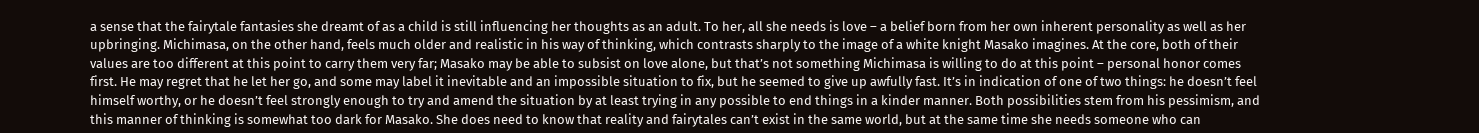a sense that the fairytale fantasies she dreamt of as a child is still influencing her thoughts as an adult. To her, all she needs is love – a belief born from her own inherent personality as well as her upbringing. Michimasa, on the other hand, feels much older and realistic in his way of thinking, which contrasts sharply to the image of a white knight Masako imagines. At the core, both of their values are too different at this point to carry them very far; Masako may be able to subsist on love alone, but that’s not something Michimasa is willing to do at this point – personal honor comes first. He may regret that he let her go, and some may label it inevitable and an impossible situation to fix, but he seemed to give up awfully fast. It’s in indication of one of two things: he doesn’t feel himself worthy, or he doesn’t feel strongly enough to try and amend the situation by at least trying in any possible to end things in a kinder manner. Both possibilities stem from his pessimism, and this manner of thinking is somewhat too dark for Masako. She does need to know that reality and fairytales can’t exist in the same world, but at the same time she needs someone who can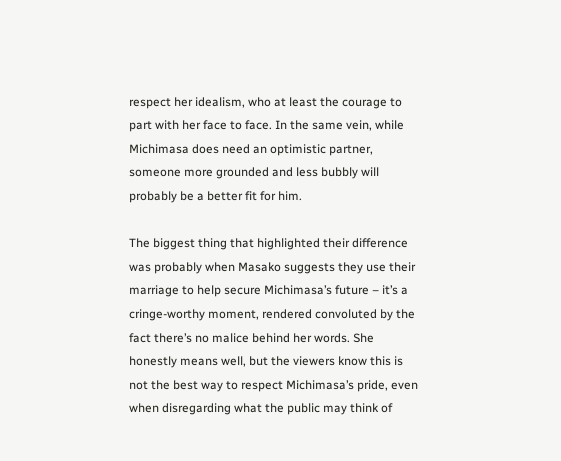respect her idealism, who at least the courage to part with her face to face. In the same vein, while Michimasa does need an optimistic partner, someone more grounded and less bubbly will probably be a better fit for him.

The biggest thing that highlighted their difference was probably when Masako suggests they use their marriage to help secure Michimasa’s future – it’s a cringe-worthy moment, rendered convoluted by the fact there’s no malice behind her words. She honestly means well, but the viewers know this is not the best way to respect Michimasa’s pride, even when disregarding what the public may think of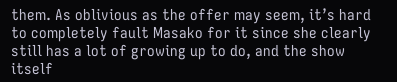them. As oblivious as the offer may seem, it’s hard to completely fault Masako for it since she clearly still has a lot of growing up to do, and the show itself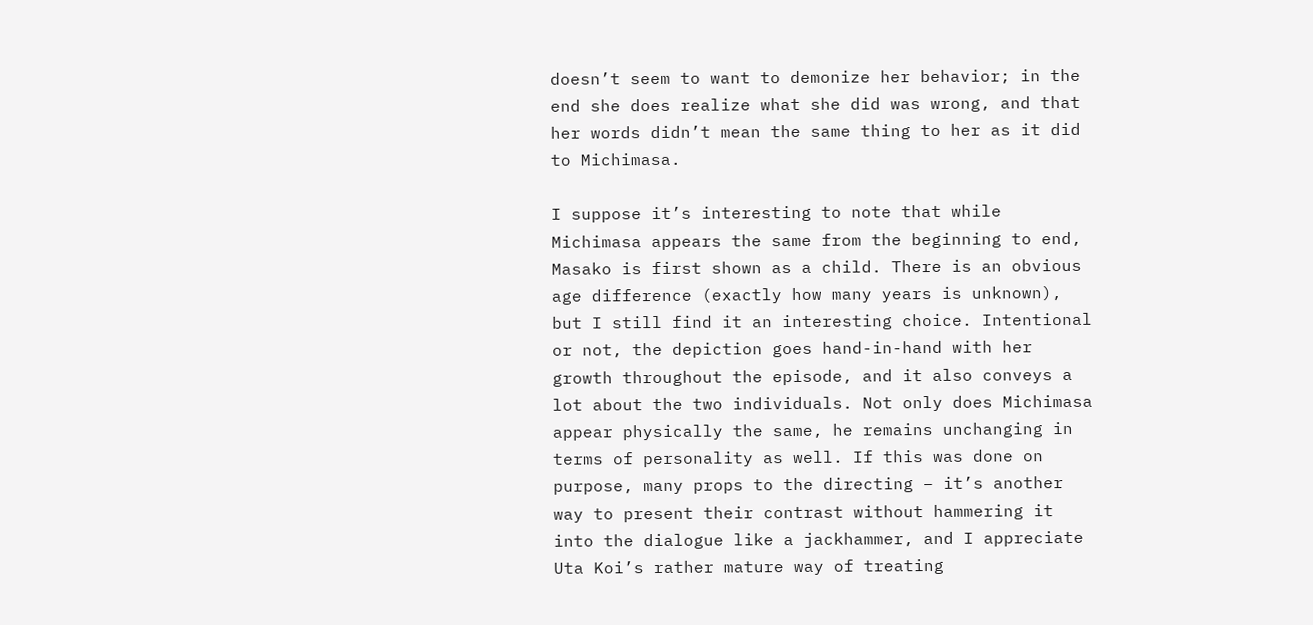doesn’t seem to want to demonize her behavior; in the end she does realize what she did was wrong, and that her words didn’t mean the same thing to her as it did to Michimasa.

I suppose it’s interesting to note that while Michimasa appears the same from the beginning to end, Masako is first shown as a child. There is an obvious age difference (exactly how many years is unknown), but I still find it an interesting choice. Intentional or not, the depiction goes hand-in-hand with her growth throughout the episode, and it also conveys a lot about the two individuals. Not only does Michimasa appear physically the same, he remains unchanging in terms of personality as well. If this was done on purpose, many props to the directing – it’s another way to present their contrast without hammering it into the dialogue like a jackhammer, and I appreciate Uta Koi’s rather mature way of treating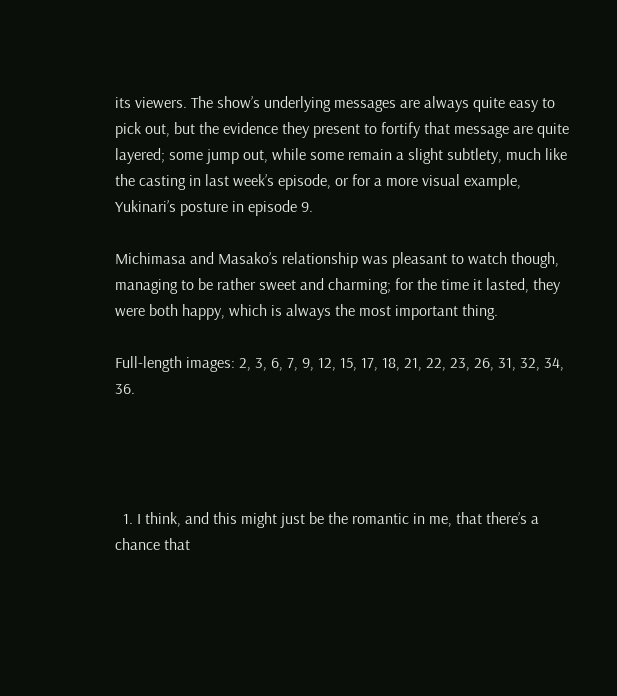its viewers. The show’s underlying messages are always quite easy to pick out, but the evidence they present to fortify that message are quite layered; some jump out, while some remain a slight subtlety, much like the casting in last week’s episode, or for a more visual example, Yukinari’s posture in episode 9.

Michimasa and Masako’s relationship was pleasant to watch though, managing to be rather sweet and charming; for the time it lasted, they were both happy, which is always the most important thing.

Full-length images: 2, 3, 6, 7, 9, 12, 15, 17, 18, 21, 22, 23, 26, 31, 32, 34, 36.




  1. I think, and this might just be the romantic in me, that there’s a chance that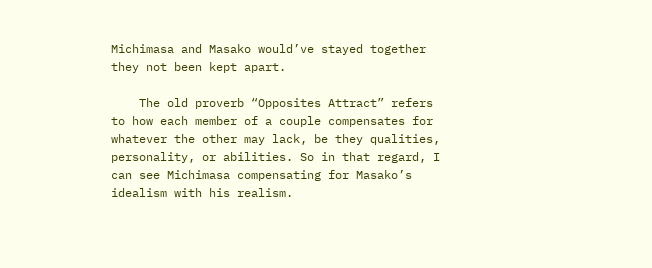Michimasa and Masako would’ve stayed together they not been kept apart.

    The old proverb “Opposites Attract” refers to how each member of a couple compensates for whatever the other may lack, be they qualities, personality, or abilities. So in that regard, I can see Michimasa compensating for Masako’s idealism with his realism.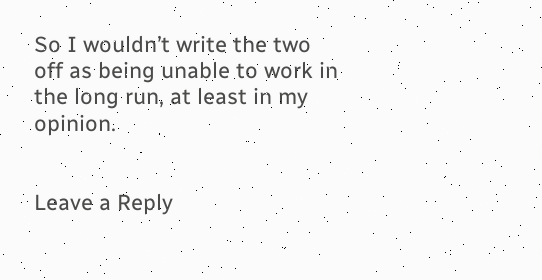So I wouldn’t write the two off as being unable to work in the long run, at least in my opinion.


Leave a Reply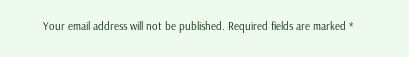Your email address will not be published. Required fields are marked *